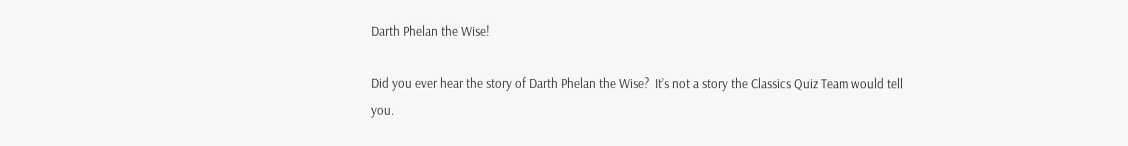Darth Phelan the Wise!

Did you ever hear the story of Darth Phelan the Wise?  It’s not a story the Classics Quiz Team would tell you.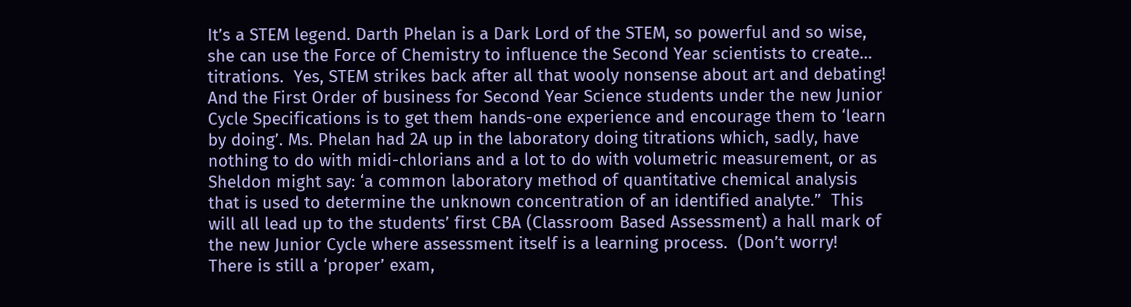It’s a STEM legend. Darth Phelan is a Dark Lord of the STEM, so powerful and so wise, she can use the Force of Chemistry to influence the Second Year scientists to create… titrations.  Yes, STEM strikes back after all that wooly nonsense about art and debating!  And the First Order of business for Second Year Science students under the new Junior Cycle Specifications is to get them hands-one experience and encourage them to ‘learn by doing’. Ms. Phelan had 2A up in the laboratory doing titrations which, sadly, have nothing to do with midi-chlorians and a lot to do with volumetric measurement, or as Sheldon might say: ‘a common laboratory method of quantitative chemical analysis that is used to determine the unknown concentration of an identified analyte.”  This will all lead up to the students’ first CBA (Classroom Based Assessment) a hall mark of the new Junior Cycle where assessment itself is a learning process.  (Don’t worry!  There is still a ‘proper’ exam,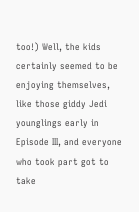too!) Well, the kids certainly seemed to be enjoying themselves,  like those giddy Jedi younglings early in Episode III, and everyone who took part got to take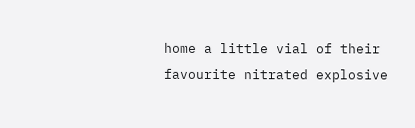home a little vial of their favourite nitrated explosive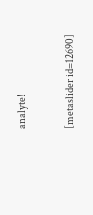analyte!


[metaslider id=12690]